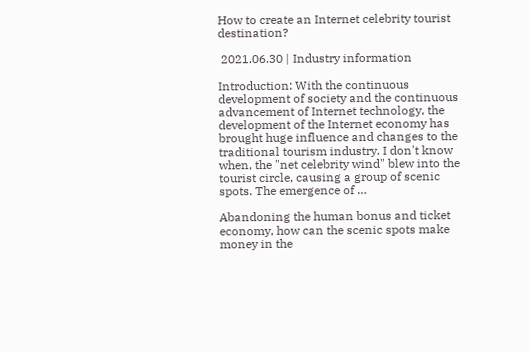How to create an Internet celebrity tourist destination?

 2021.06.30 | Industry information

Introduction: With the continuous development of society and the continuous advancement of Internet technology, the development of the Internet economy has brought huge influence and changes to the traditional tourism industry. I don't know when, the "net celebrity wind" blew into the tourist circle, causing a group of scenic spots. The emergence of …

Abandoning the human bonus and ticket economy, how can the scenic spots make money in the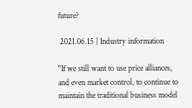future?

 2021.06.15 | Industry information

"If we still want to use price alliances, and even market control, to continue to maintain the traditional business model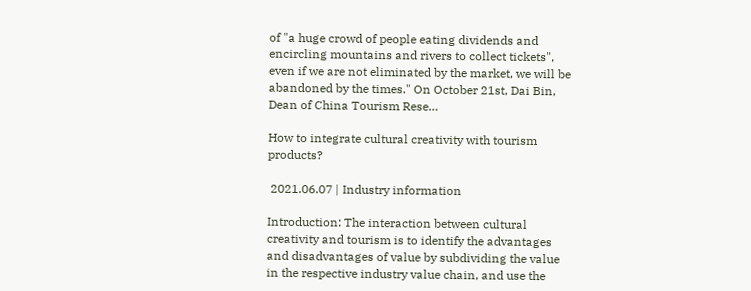of "a huge crowd of people eating dividends and encircling mountains and rivers to collect tickets", even if we are not eliminated by the market, we will be abandoned by the times." On October 21st, Dai Bin, Dean of China Tourism Rese…

How to integrate cultural creativity with tourism products?

 2021.06.07 | Industry information

Introduction: The interaction between cultural creativity and tourism is to identify the advantages and disadvantages of value by subdividing the value in the respective industry value chain, and use the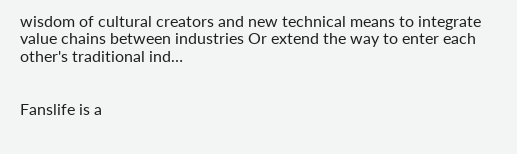wisdom of cultural creators and new technical means to integrate value chains between industries Or extend the way to enter each other's traditional ind…


Fanslife is a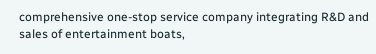comprehensive one-stop service company integrating R&D and sales of entertainment boats,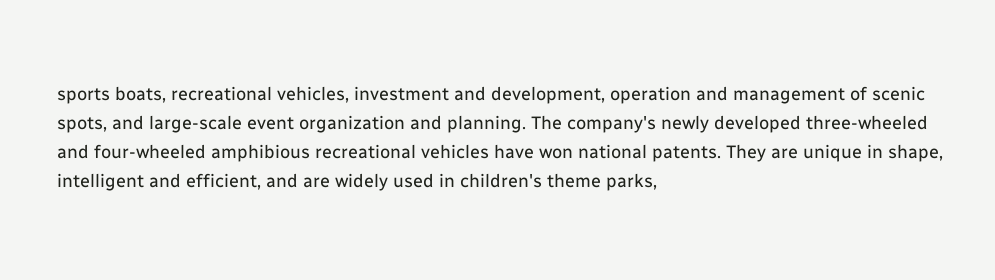sports boats, recreational vehicles, investment and development, operation and management of scenic spots, and large-scale event organization and planning. The company's newly developed three-wheeled and four-wheeled amphibious recreational vehicles have won national patents. They are unique in shape, intelligent and efficient, and are widely used in children's theme parks,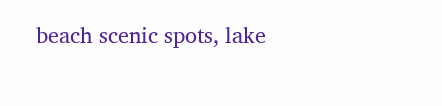beach scenic spots, lake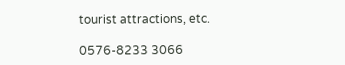tourist attractions, etc.

0576-8233 3066